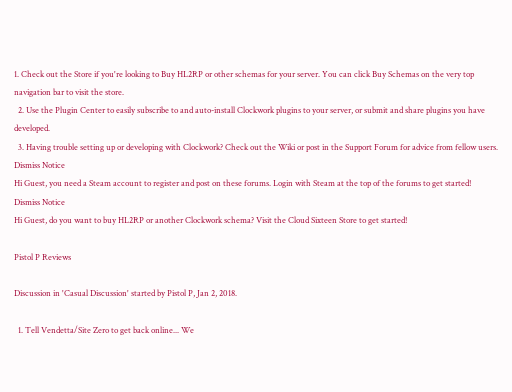1. Check out the Store if you're looking to Buy HL2RP or other schemas for your server. You can click Buy Schemas on the very top navigation bar to visit the store.
  2. Use the Plugin Center to easily subscribe to and auto-install Clockwork plugins to your server, or submit and share plugins you have developed.
  3. Having trouble setting up or developing with Clockwork? Check out the Wiki or post in the Support Forum for advice from fellow users.
Dismiss Notice
Hi Guest, you need a Steam account to register and post on these forums. Login with Steam at the top of the forums to get started!
Dismiss Notice
Hi Guest, do you want to buy HL2RP or another Clockwork schema? Visit the Cloud Sixteen Store to get started!

Pistol P Reviews

Discussion in 'Casual Discussion' started by Pistol P, Jan 2, 2018.

  1. Tell Vendetta/Site Zero to get back online... We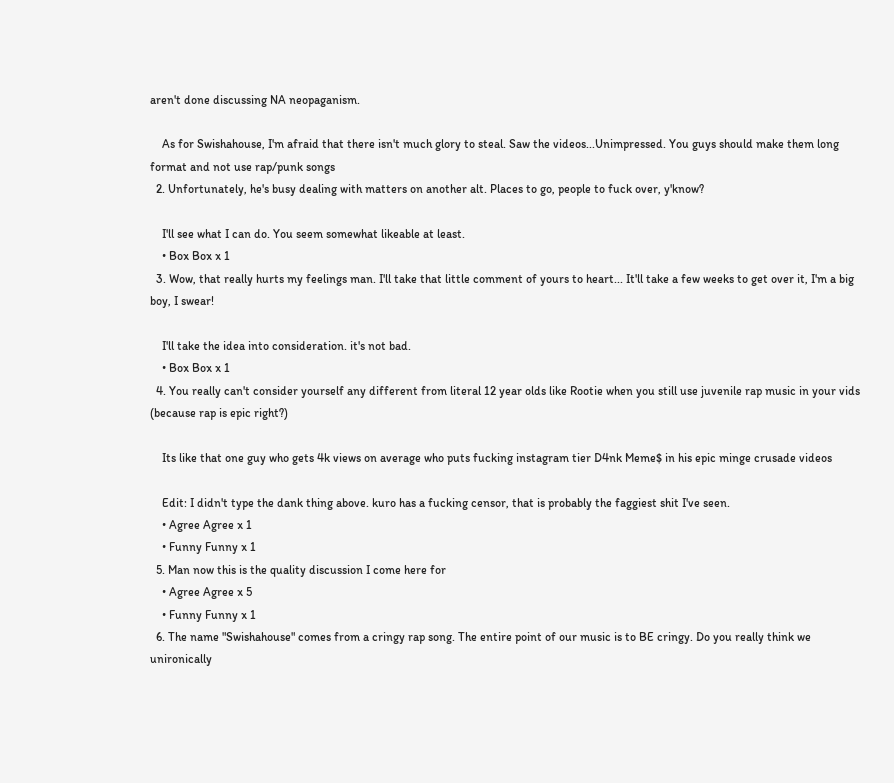aren't done discussing NA neopaganism.

    As for Swishahouse, I'm afraid that there isn't much glory to steal. Saw the videos...Unimpressed. You guys should make them long format and not use rap/punk songs
  2. Unfortunately, he's busy dealing with matters on another alt. Places to go, people to fuck over, y'know?

    I'll see what I can do. You seem somewhat likeable at least.
    • Box Box x 1
  3. Wow, that really hurts my feelings man. I'll take that little comment of yours to heart... It'll take a few weeks to get over it, I'm a big boy, I swear!

    I'll take the idea into consideration. it's not bad.
    • Box Box x 1
  4. You really can't consider yourself any different from literal 12 year olds like Rootie when you still use juvenile rap music in your vids (because rap is epic right?)

    Its like that one guy who gets 4k views on average who puts fucking instagram tier D4nk Meme$ in his epic minge crusade videos

    Edit: I didn't type the dank thing above. kuro has a fucking censor, that is probably the faggiest shit I've seen.
    • Agree Agree x 1
    • Funny Funny x 1
  5. Man now this is the quality discussion I come here for
    • Agree Agree x 5
    • Funny Funny x 1
  6. The name "Swishahouse" comes from a cringy rap song. The entire point of our music is to BE cringy. Do you really think we unironically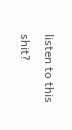listen to this shit?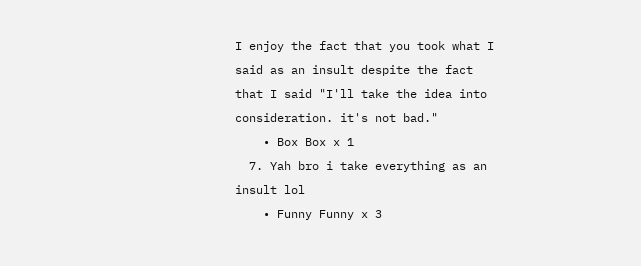I enjoy the fact that you took what I said as an insult despite the fact that I said "I'll take the idea into consideration. it's not bad."
    • Box Box x 1
  7. Yah bro i take everything as an insult lol
    • Funny Funny x 3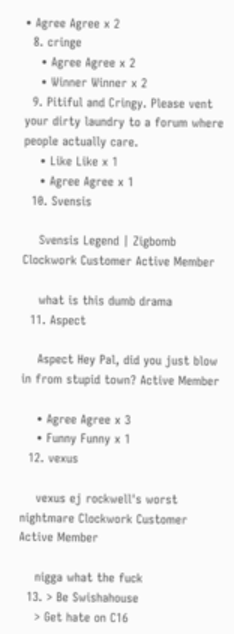• Agree Agree x 2
  8. cringe
    • Agree Agree x 2
    • Winner Winner x 2
  9. Pitiful and Cringy. Please vent your dirty laundry to a forum where people actually care.
    • Like Like x 1
    • Agree Agree x 1
  10. Svensis

    Svensis Legend | Zigbomb Clockwork Customer Active Member

    what is this dumb drama
  11. Aspect

    Aspect Hey Pal, did you just blow in from stupid town? Active Member

    • Agree Agree x 3
    • Funny Funny x 1
  12. vexus

    vexus ej rockwell's worst nightmare Clockwork Customer Active Member

    nigga what the fuck
  13. > Be Swishahouse
    > Get hate on C16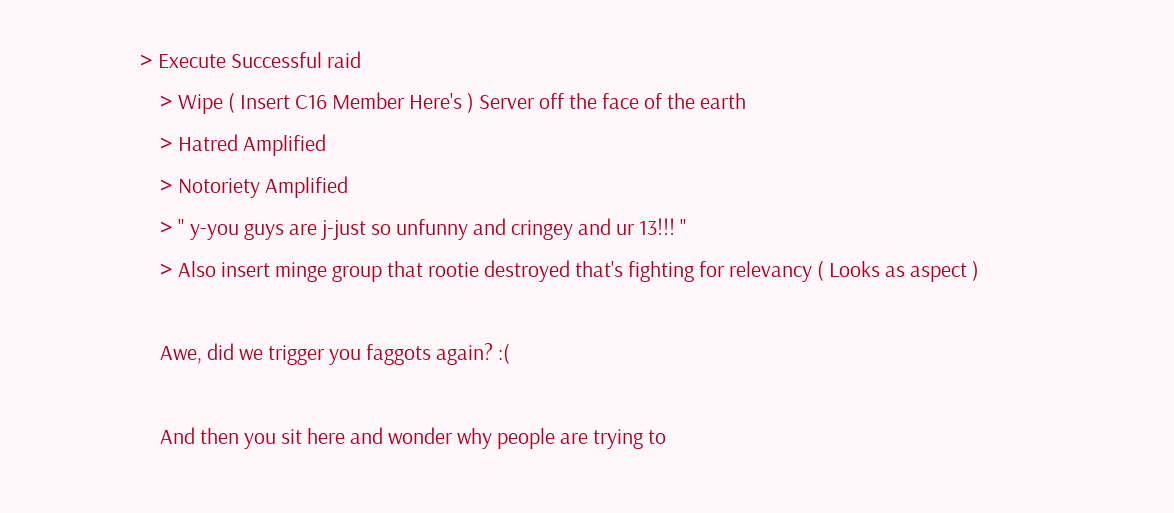> Execute Successful raid
    > Wipe ( Insert C16 Member Here's ) Server off the face of the earth
    > Hatred Amplified
    > Notoriety Amplified
    > " y-you guys are j-just so unfunny and cringey and ur 13!!! "
    > Also insert minge group that rootie destroyed that's fighting for relevancy ( Looks as aspect )

    Awe, did we trigger you faggots again? :(

    And then you sit here and wonder why people are trying to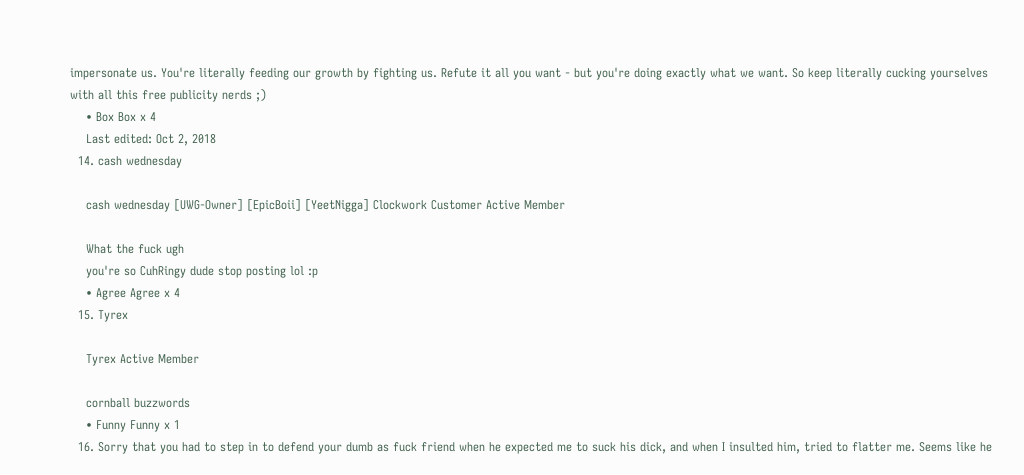impersonate us. You're literally feeding our growth by fighting us. Refute it all you want - but you're doing exactly what we want. So keep literally cucking yourselves with all this free publicity nerds ;)
    • Box Box x 4
    Last edited: Oct 2, 2018
  14. cash wednesday

    cash wednesday [UWG-Owner] [EpicBoii] [YeetNigga] Clockwork Customer Active Member

    What the fuck ugh
    you're so CuhRingy dude stop posting lol :p
    • Agree Agree x 4
  15. Tyrex

    Tyrex Active Member

    cornball buzzwords
    • Funny Funny x 1
  16. Sorry that you had to step in to defend your dumb as fuck friend when he expected me to suck his dick, and when I insulted him, tried to flatter me. Seems like he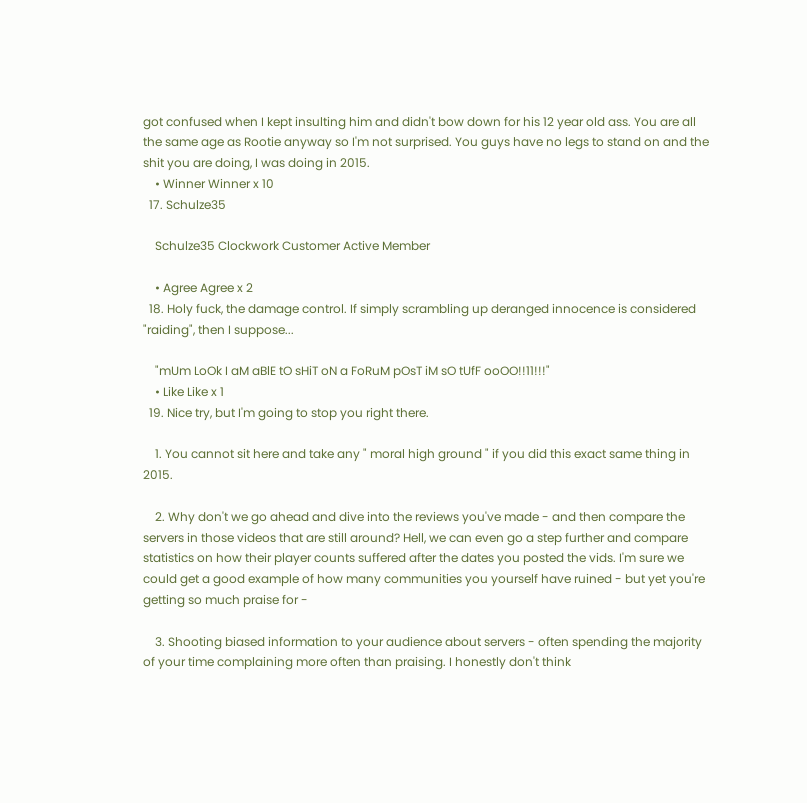got confused when I kept insulting him and didn't bow down for his 12 year old ass. You are all the same age as Rootie anyway so I'm not surprised. You guys have no legs to stand on and the shit you are doing, I was doing in 2015.
    • Winner Winner x 10
  17. Schulze35

    Schulze35 Clockwork Customer Active Member

    • Agree Agree x 2
  18. Holy fuck, the damage control. If simply scrambling up deranged innocence is considered "raiding", then I suppose...

    "mUm LoOk I aM aBlE tO sHiT oN a FoRuM pOsT iM sO tUfF ooOO!!11!!!"
    • Like Like x 1
  19. Nice try, but I'm going to stop you right there.

    1. You cannot sit here and take any " moral high ground " if you did this exact same thing in 2015.

    2. Why don't we go ahead and dive into the reviews you've made - and then compare the servers in those videos that are still around? Hell, we can even go a step further and compare statistics on how their player counts suffered after the dates you posted the vids. I'm sure we could get a good example of how many communities you yourself have ruined - but yet you're getting so much praise for -

    3. Shooting biased information to your audience about servers - often spending the majority of your time complaining more often than praising. I honestly don't think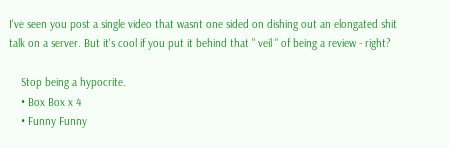I've seen you post a single video that wasnt one sided on dishing out an elongated shit talk on a server. But it's cool if you put it behind that " veil " of being a review - right?

    Stop being a hypocrite.
    • Box Box x 4
    • Funny Funny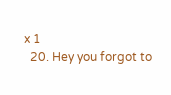x 1
  20. Hey you forgot to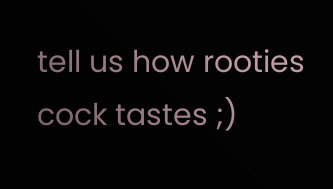tell us how rooties cock tastes ;)